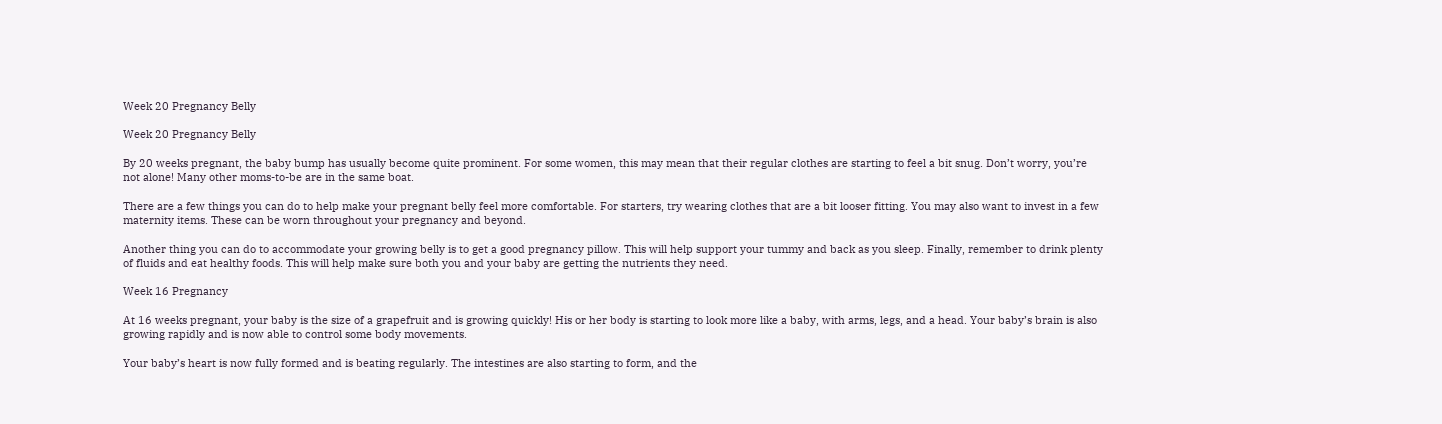Week 20 Pregnancy Belly

Week 20 Pregnancy Belly

By 20 weeks pregnant, the baby bump has usually become quite prominent. For some women, this may mean that their regular clothes are starting to feel a bit snug. Don’t worry, you’re not alone! Many other moms-to-be are in the same boat.

There are a few things you can do to help make your pregnant belly feel more comfortable. For starters, try wearing clothes that are a bit looser fitting. You may also want to invest in a few maternity items. These can be worn throughout your pregnancy and beyond.

Another thing you can do to accommodate your growing belly is to get a good pregnancy pillow. This will help support your tummy and back as you sleep. Finally, remember to drink plenty of fluids and eat healthy foods. This will help make sure both you and your baby are getting the nutrients they need.

Week 16 Pregnancy

At 16 weeks pregnant, your baby is the size of a grapefruit and is growing quickly! His or her body is starting to look more like a baby, with arms, legs, and a head. Your baby’s brain is also growing rapidly and is now able to control some body movements.

Your baby’s heart is now fully formed and is beating regularly. The intestines are also starting to form, and the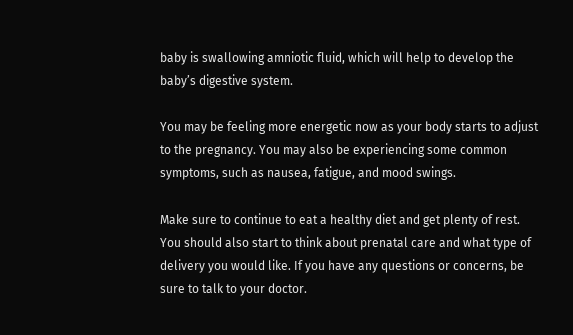baby is swallowing amniotic fluid, which will help to develop the baby’s digestive system.

You may be feeling more energetic now as your body starts to adjust to the pregnancy. You may also be experiencing some common symptoms, such as nausea, fatigue, and mood swings.

Make sure to continue to eat a healthy diet and get plenty of rest. You should also start to think about prenatal care and what type of delivery you would like. If you have any questions or concerns, be sure to talk to your doctor.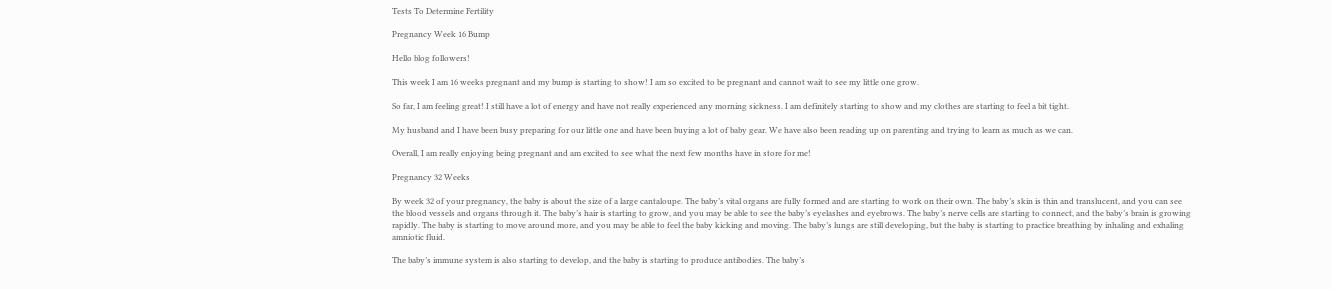Tests To Determine Fertility

Pregnancy Week 16 Bump

Hello blog followers!

This week I am 16 weeks pregnant and my bump is starting to show! I am so excited to be pregnant and cannot wait to see my little one grow.

So far, I am feeling great! I still have a lot of energy and have not really experienced any morning sickness. I am definitely starting to show and my clothes are starting to feel a bit tight.

My husband and I have been busy preparing for our little one and have been buying a lot of baby gear. We have also been reading up on parenting and trying to learn as much as we can.

Overall, I am really enjoying being pregnant and am excited to see what the next few months have in store for me!

Pregnancy 32 Weeks

By week 32 of your pregnancy, the baby is about the size of a large cantaloupe. The baby’s vital organs are fully formed and are starting to work on their own. The baby’s skin is thin and translucent, and you can see the blood vessels and organs through it. The baby’s hair is starting to grow, and you may be able to see the baby’s eyelashes and eyebrows. The baby’s nerve cells are starting to connect, and the baby’s brain is growing rapidly. The baby is starting to move around more, and you may be able to feel the baby kicking and moving. The baby’s lungs are still developing, but the baby is starting to practice breathing by inhaling and exhaling amniotic fluid.

The baby’s immune system is also starting to develop, and the baby is starting to produce antibodies. The baby’s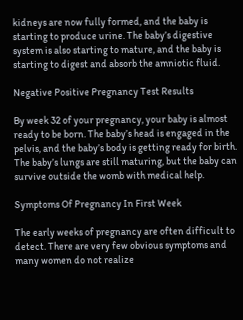kidneys are now fully formed, and the baby is starting to produce urine. The baby’s digestive system is also starting to mature, and the baby is starting to digest and absorb the amniotic fluid.

Negative Positive Pregnancy Test Results

By week 32 of your pregnancy, your baby is almost ready to be born. The baby’s head is engaged in the pelvis, and the baby’s body is getting ready for birth. The baby’s lungs are still maturing, but the baby can survive outside the womb with medical help.

Symptoms Of Pregnancy In First Week

The early weeks of pregnancy are often difficult to detect. There are very few obvious symptoms and many women do not realize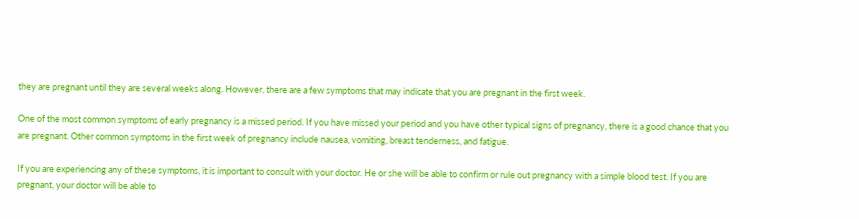they are pregnant until they are several weeks along. However, there are a few symptoms that may indicate that you are pregnant in the first week.

One of the most common symptoms of early pregnancy is a missed period. If you have missed your period and you have other typical signs of pregnancy, there is a good chance that you are pregnant. Other common symptoms in the first week of pregnancy include nausea, vomiting, breast tenderness, and fatigue.

If you are experiencing any of these symptoms, it is important to consult with your doctor. He or she will be able to confirm or rule out pregnancy with a simple blood test. If you are pregnant, your doctor will be able to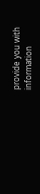provide you with information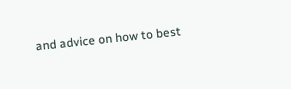and advice on how to best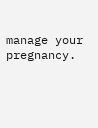manage your pregnancy.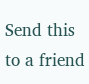Send this to a friend